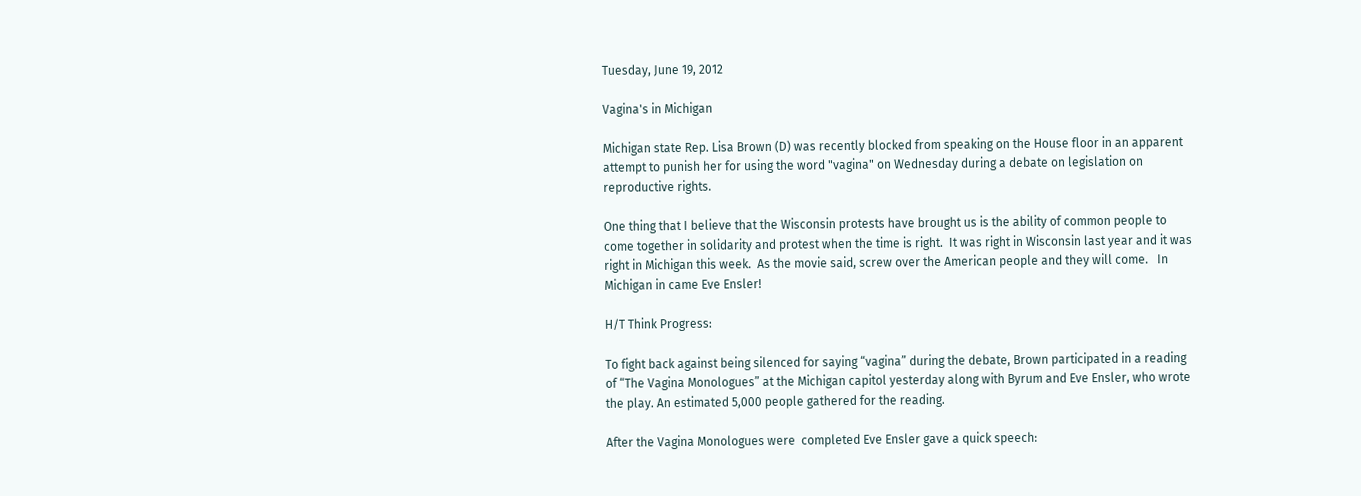Tuesday, June 19, 2012

Vagina's in Michigan

Michigan state Rep. Lisa Brown (D) was recently blocked from speaking on the House floor in an apparent attempt to punish her for using the word "vagina" on Wednesday during a debate on legislation on reproductive rights.

One thing that I believe that the Wisconsin protests have brought us is the ability of common people to come together in solidarity and protest when the time is right.  It was right in Wisconsin last year and it was right in Michigan this week.  As the movie said, screw over the American people and they will come.   In Michigan in came Eve Ensler!

H/T Think Progress:

To fight back against being silenced for saying “vagina” during the debate, Brown participated in a reading of “The Vagina Monologues” at the Michigan capitol yesterday along with Byrum and Eve Ensler, who wrote the play. An estimated 5,000 people gathered for the reading.

After the Vagina Monologues were  completed Eve Ensler gave a quick speech: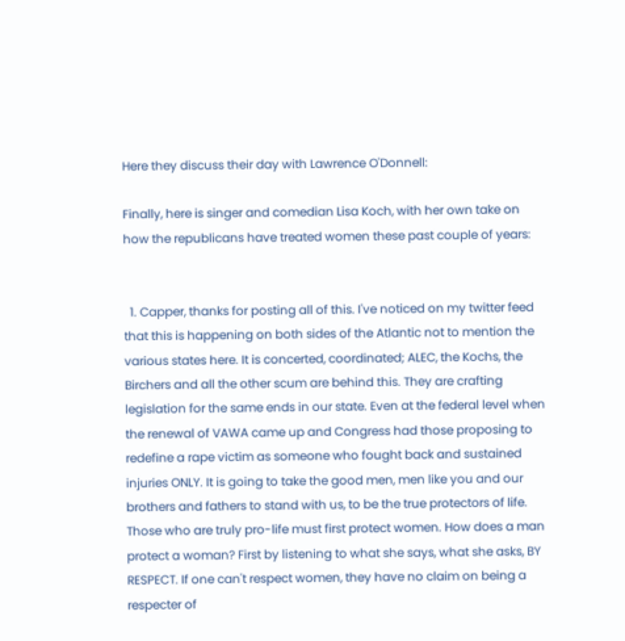Here they discuss their day with Lawrence O'Donnell:

Finally, here is singer and comedian Lisa Koch, with her own take on how the republicans have treated women these past couple of years:


  1. Capper, thanks for posting all of this. I've noticed on my twitter feed that this is happening on both sides of the Atlantic not to mention the various states here. It is concerted, coordinated; ALEC, the Kochs, the Birchers and all the other scum are behind this. They are crafting legislation for the same ends in our state. Even at the federal level when the renewal of VAWA came up and Congress had those proposing to redefine a rape victim as someone who fought back and sustained injuries ONLY. It is going to take the good men, men like you and our brothers and fathers to stand with us, to be the true protectors of life. Those who are truly pro-life must first protect women. How does a man protect a woman? First by listening to what she says, what she asks, BY RESPECT. If one can't respect women, they have no claim on being a respecter of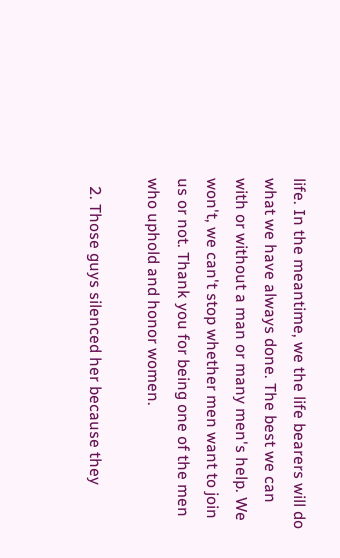life. In the meantime, we the life bearers will do what we have always done. The best we can with or without a man or many men's help. We won't, we can't stop whether men want to join us or not. Thank you for being one of the men who uphold and honor women.

  2. Those guys silenced her because they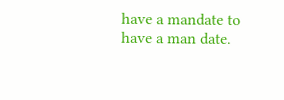have a mandate to have a man date.